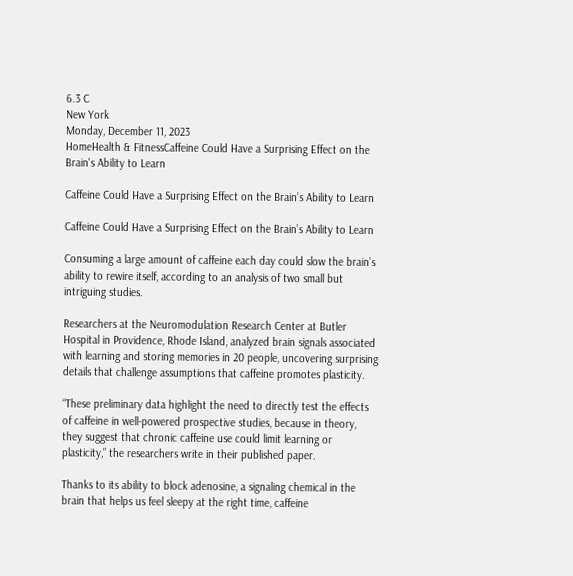6.3 C
New York
Monday, December 11, 2023
HomeHealth & FitnessCaffeine Could Have a Surprising Effect on the Brain's Ability to Learn

Caffeine Could Have a Surprising Effect on the Brain’s Ability to Learn

Caffeine Could Have a Surprising Effect on the Brain’s Ability to Learn

Consuming a large amount of caffeine each day could slow the brain’s ability to rewire itself, according to an analysis of two small but intriguing studies.

Researchers at the Neuromodulation Research Center at Butler Hospital in Providence, Rhode Island, analyzed brain signals associated with learning and storing memories in 20 people, uncovering surprising details that challenge assumptions that caffeine promotes plasticity.

“These preliminary data highlight the need to directly test the effects of caffeine in well-powered prospective studies, because in theory, they suggest that chronic caffeine use could limit learning or plasticity,” the researchers write in their published paper.

Thanks to its ability to block adenosine, a signaling chemical in the brain that helps us feel sleepy at the right time, caffeine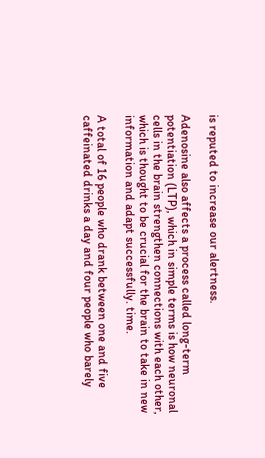is reputed to increase our alertness.

Adenosine also affects a process called long-term potentiation (LTP), which in simple terms is how neuronal cells in the brain strengthen connections with each other, which is thought to be crucial for the brain to take in new information and adapt successfully. time.

A total of 16 people who drank between one and five caffeinated drinks a day and four people who barely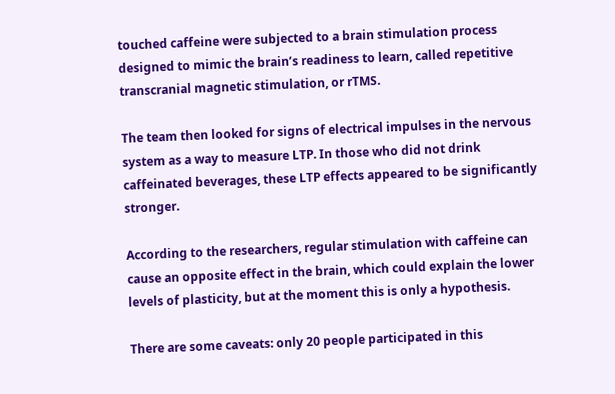touched caffeine were subjected to a brain stimulation process designed to mimic the brain’s readiness to learn, called repetitive transcranial magnetic stimulation, or rTMS.

The team then looked for signs of electrical impulses in the nervous system as a way to measure LTP. In those who did not drink caffeinated beverages, these LTP effects appeared to be significantly stronger.

According to the researchers, regular stimulation with caffeine can cause an opposite effect in the brain, which could explain the lower levels of plasticity, but at the moment this is only a hypothesis.

There are some caveats: only 20 people participated in this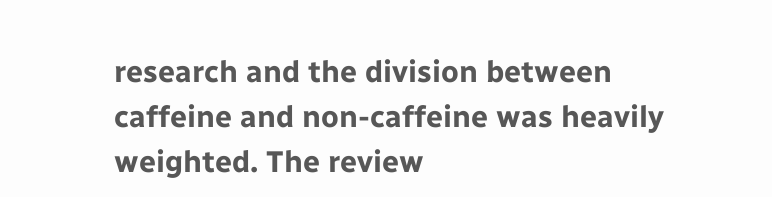research and the division between caffeine and non-caffeine was heavily weighted. The review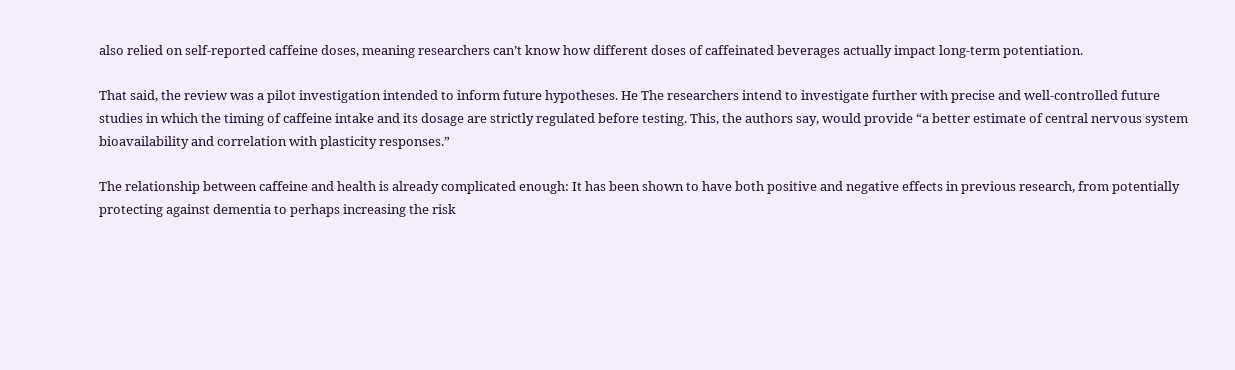also relied on self-reported caffeine doses, meaning researchers can’t know how different doses of caffeinated beverages actually impact long-term potentiation.

That said, the review was a pilot investigation intended to inform future hypotheses. He The researchers intend to investigate further with precise and well-controlled future studies in which the timing of caffeine intake and its dosage are strictly regulated before testing. This, the authors say, would provide “a better estimate of central nervous system bioavailability and correlation with plasticity responses.”

The relationship between caffeine and health is already complicated enough: It has been shown to have both positive and negative effects in previous research, from potentially protecting against dementia to perhaps increasing the risk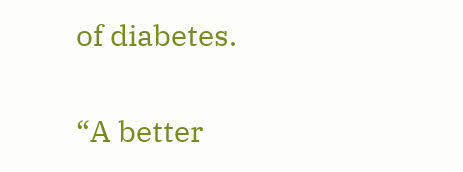of diabetes.

“A better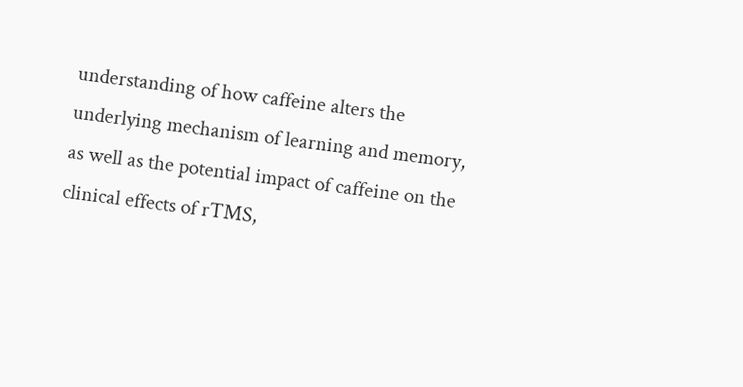understanding of how caffeine alters the underlying mechanism of learning and memory, as well as the potential impact of caffeine on the clinical effects of rTMS,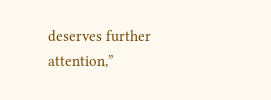deserves further attention,”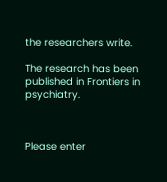the researchers write.

The research has been published in Frontiers in psychiatry.



Please enter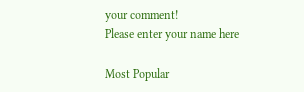your comment!
Please enter your name here

Most Popular